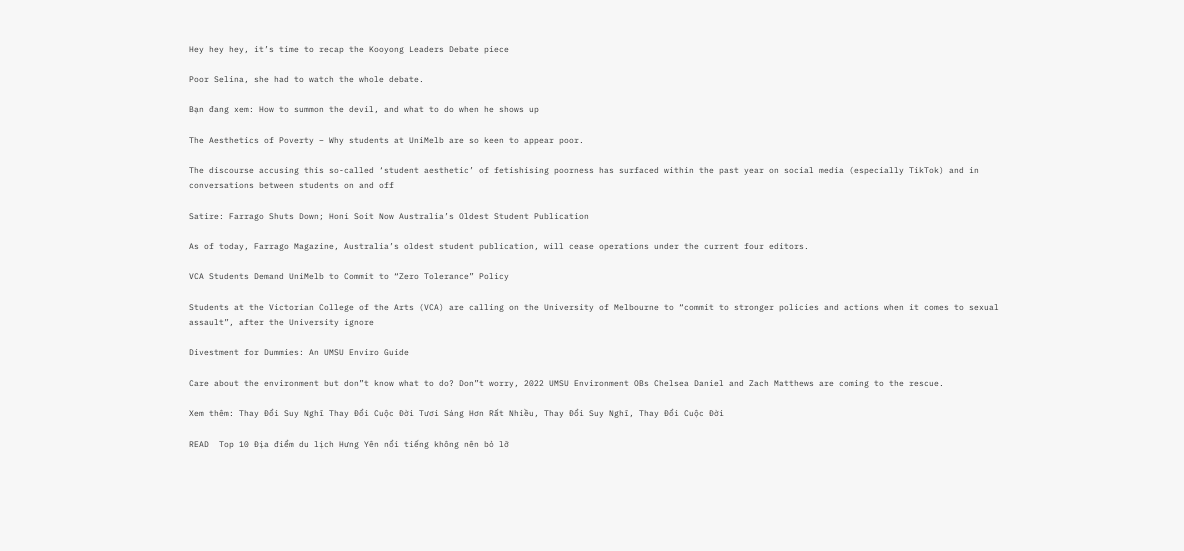Hey hey hey, it’s time to recap the Kooyong Leaders Debate piece

Poor Selina, she had to watch the whole debate.

Bạn đang xem: How to summon the devil, and what to do when he shows up

The Aesthetics of Poverty – Why students at UniMelb are so keen to appear poor.

The discourse accusing this so-called ‘student aesthetic’ of fetishising poorness has surfaced within the past year on social media (especially TikTok) and in conversations between students on and off

Satire: Farrago Shuts Down; Honi Soit Now Australia’s Oldest Student Publication

As of today, Farrago Magazine, Australia’s oldest student publication, will cease operations under the current four editors.

VCA Students Demand UniMelb to Commit to “Zero Tolerance” Policy

Students at the Victorian College of the Arts (VCA) are calling on the University of Melbourne to “commit to stronger policies and actions when it comes to sexual assault”, after the University ignore

Divestment for Dummies: An UMSU Enviro Guide

Care about the environment but don”t know what to do? Don”t worry, 2022 UMSU Environment OBs Chelsea Daniel and Zach Matthews are coming to the rescue.

Xem thêm: Thay Đổi Suy Nghĩ Thay Đổi Cuộc Đời Tươi Sáng Hơn Rất Nhiều, Thay Đổi Suy Nghĩ, Thay Đổi Cuộc Đời

READ  Top 10 Địa điểm du lịch Hưng Yên nổi tiếng không nên bỏ lỡ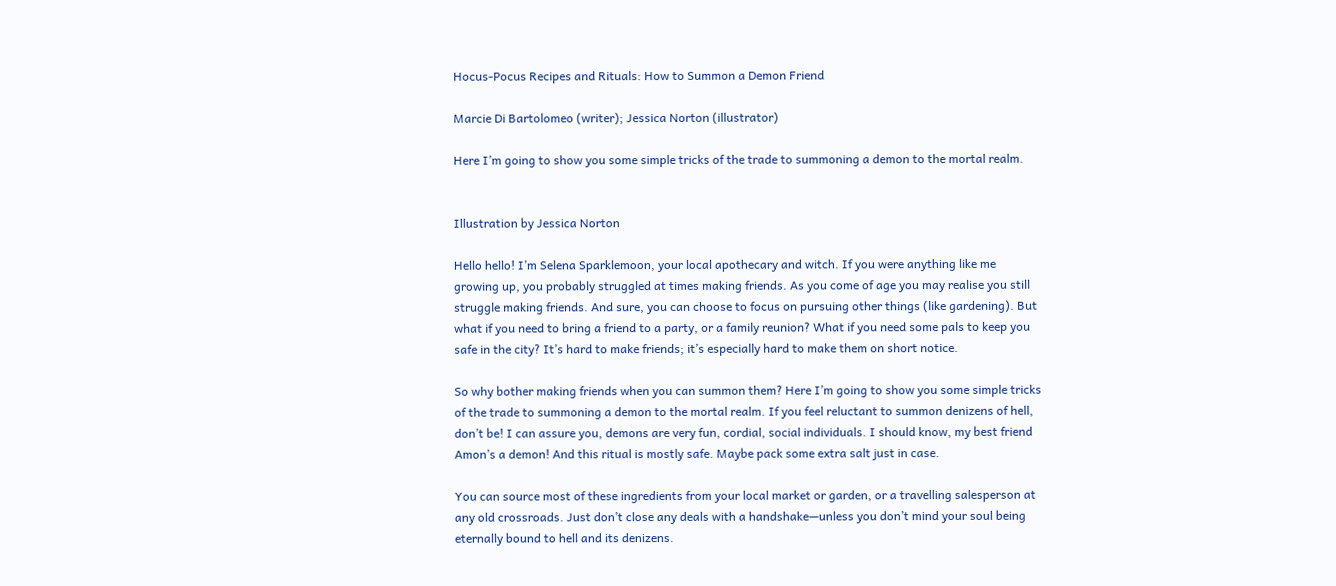Hocus-Pocus Recipes and Rituals: How to Summon a Demon Friend

Marcie Di Bartolomeo (writer); Jessica Norton (illustrator)

Here I’m going to show you some simple tricks of the trade to summoning a demon to the mortal realm.


Illustration by Jessica Norton

Hello hello! I’m Selena Sparklemoon, your local apothecary and witch. If you were anything like me growing up, you probably struggled at times making friends. As you come of age you may realise you still struggle making friends. And sure, you can choose to focus on pursuing other things (like gardening). But what if you need to bring a friend to a party, or a family reunion? What if you need some pals to keep you safe in the city? It’s hard to make friends; it’s especially hard to make them on short notice.

So why bother making friends when you can summon them? Here I’m going to show you some simple tricks of the trade to summoning a demon to the mortal realm. If you feel reluctant to summon denizens of hell, don’t be! I can assure you, demons are very fun, cordial, social individuals. I should know, my best friend Amon’s a demon! And this ritual is mostly safe. Maybe pack some extra salt just in case.

You can source most of these ingredients from your local market or garden, or a travelling salesperson at any old crossroads. Just don’t close any deals with a handshake—unless you don’t mind your soul being eternally bound to hell and its denizens.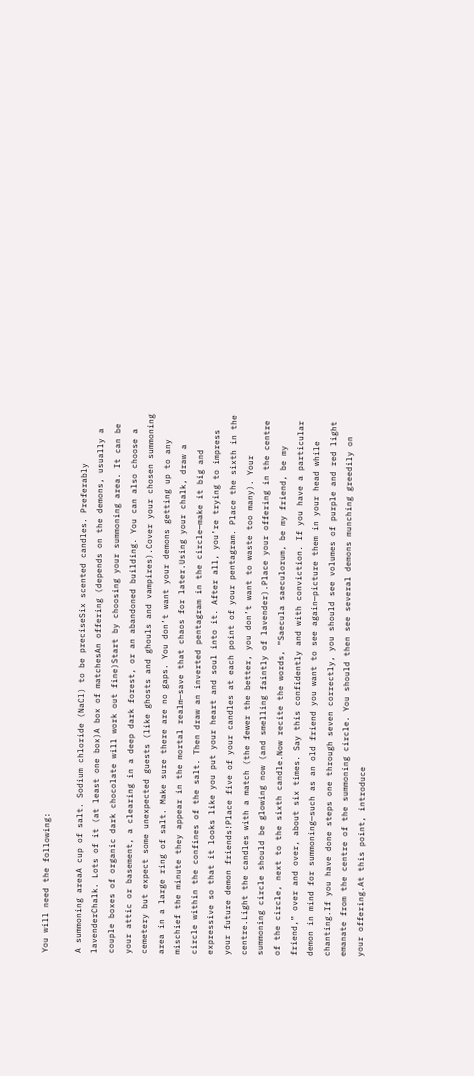You will need the following:

A summoning areaA cup of salt. Sodium chloride (NaCl) to be preciseSix scented candles. Preferably lavenderChalk. Lots of it (at least one box)A box of matchesAn offering (depends on the demons, usually a couple boxes of organic dark chocolate will work out fine)Start by choosing your summoning area. It can be your attic or basement, a clearing in a deep dark forest, or an abandoned building. You can also choose a cemetery but expect some unexpected guests (like ghosts and ghouls and vampires).Cover your chosen summoning area in a large ring of salt. Make sure there are no gaps. You don’t want your demons getting up to any mischief the minute they appear in the mortal realm—save that chaos for later.Using your chalk, draw a circle within the confines of the salt. Then draw an inverted pentagram in the circle—make it big and expressive so that it looks like you put your heart and soul into it. After all, you’re trying to impress your future demon friends!Place five of your candles at each point of your pentagram. Place the sixth in the centre.Light the candles with a match (the fewer the better, you don’t want to waste too many). Your summoning circle should be glowing now (and smelling faintly of lavender).Place your offering in the centre of the circle, next to the sixth candle.Now recite the words, “Saecula saeculorum, be my friend, be my friend,” over and over, about six times. Say this confidently and with conviction. If you have a particular demon in mind for summoning—such as an old friend you want to see again—picture them in your head while chanting.If you have done steps one through seven correctly, you should see volumes of purple and red light emanate from the centre of the summoning circle. You should then see several demons munching greedily on your offering.At this point, introduce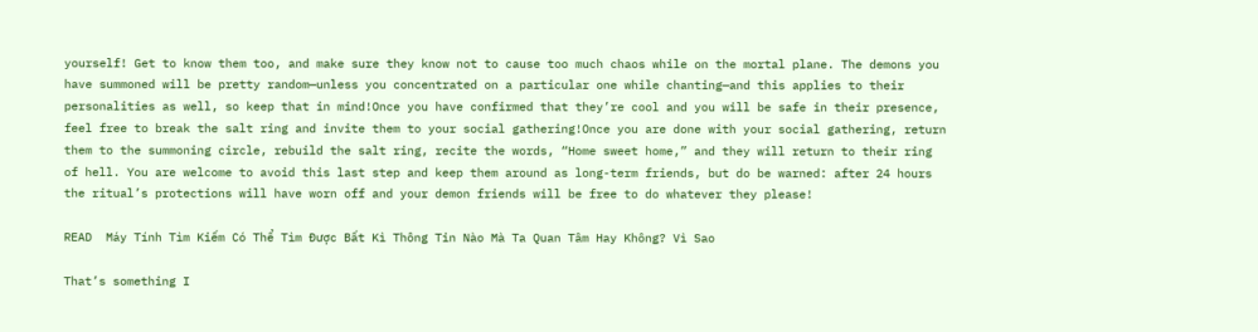yourself! Get to know them too, and make sure they know not to cause too much chaos while on the mortal plane. The demons you have summoned will be pretty random—unless you concentrated on a particular one while chanting—and this applies to their personalities as well, so keep that in mind!Once you have confirmed that they’re cool and you will be safe in their presence, feel free to break the salt ring and invite them to your social gathering!Once you are done with your social gathering, return them to the summoning circle, rebuild the salt ring, recite the words, “Home sweet home,” and they will return to their ring of hell. You are welcome to avoid this last step and keep them around as long-term friends, but do be warned: after 24 hours the ritual’s protections will have worn off and your demon friends will be free to do whatever they please!

READ  Máy Tính Tìm Kiếm Có Thể Tìm Được Bất Kì Thông Tin Nào Mà Ta Quan Tâm Hay Không? Vì Sao

That’s something I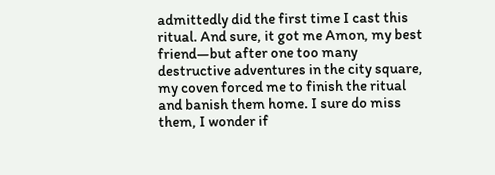admittedly did the first time I cast this ritual. And sure, it got me Amon, my best friend—but after one too many destructive adventures in the city square, my coven forced me to finish the ritual and banish them home. I sure do miss them, I wonder if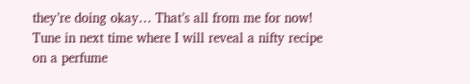they’re doing okay… That’s all from me for now! Tune in next time where I will reveal a nifty recipe on a perfume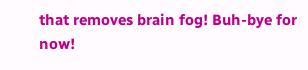that removes brain fog! Buh-bye for now!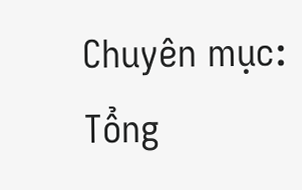Chuyên mục: Tổng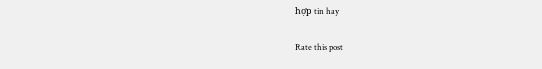hợp tin hay

Rate this post